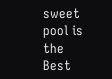sweet pool is the Best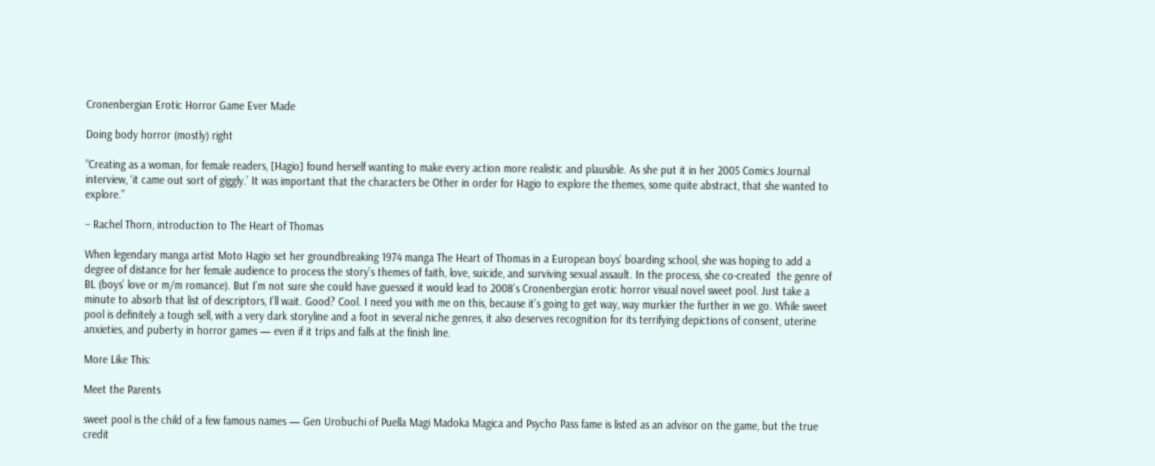Cronenbergian Erotic Horror Game Ever Made

Doing body horror (mostly) right

“Creating as a woman, for female readers, [Hagio] found herself wanting to make every action more realistic and plausible. As she put it in her 2005 Comics Journal interview, ‘it came out sort of giggly.’ It was important that the characters be Other in order for Hagio to explore the themes, some quite abstract, that she wanted to explore.”

– Rachel Thorn, introduction to The Heart of Thomas

When legendary manga artist Moto Hagio set her groundbreaking 1974 manga The Heart of Thomas in a European boys’ boarding school, she was hoping to add a degree of distance for her female audience to process the story’s themes of faith, love, suicide, and surviving sexual assault. In the process, she co-created  the genre of BL (boys’ love or m/m romance). But I’m not sure she could have guessed it would lead to 2008’s Cronenbergian erotic horror visual novel sweet pool. Just take a minute to absorb that list of descriptors, I’ll wait. Good? Cool. I need you with me on this, because it’s going to get way, way murkier the further in we go. While sweet pool is definitely a tough sell, with a very dark storyline and a foot in several niche genres, it also deserves recognition for its terrifying depictions of consent, uterine anxieties, and puberty in horror games — even if it trips and falls at the finish line.

More Like This:

Meet the Parents

sweet pool is the child of a few famous names — Gen Urobuchi of Puella Magi Madoka Magica and Psycho Pass fame is listed as an advisor on the game, but the true credit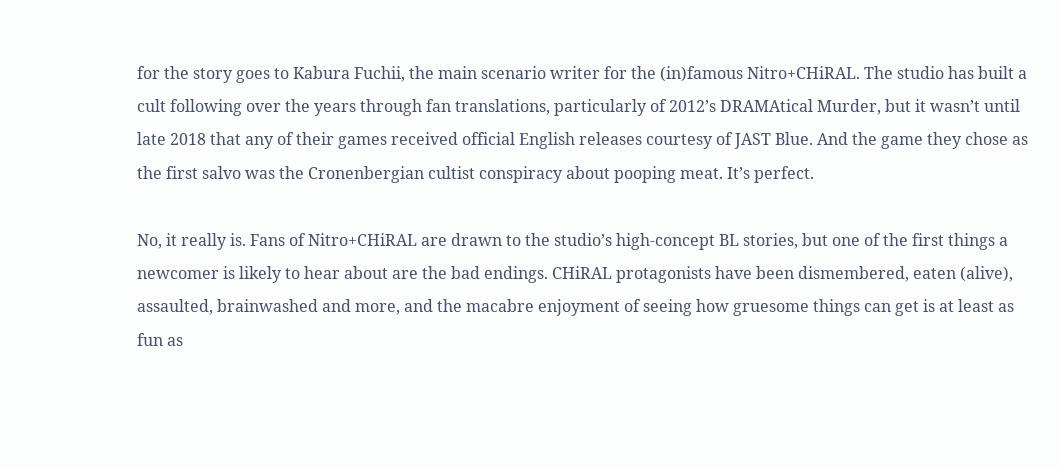for the story goes to Kabura Fuchii, the main scenario writer for the (in)famous Nitro+CHiRAL. The studio has built a cult following over the years through fan translations, particularly of 2012’s DRAMAtical Murder, but it wasn’t until late 2018 that any of their games received official English releases courtesy of JAST Blue. And the game they chose as the first salvo was the Cronenbergian cultist conspiracy about pooping meat. It’s perfect.

No, it really is. Fans of Nitro+CHiRAL are drawn to the studio’s high-concept BL stories, but one of the first things a newcomer is likely to hear about are the bad endings. CHiRAL protagonists have been dismembered, eaten (alive), assaulted, brainwashed and more, and the macabre enjoyment of seeing how gruesome things can get is at least as fun as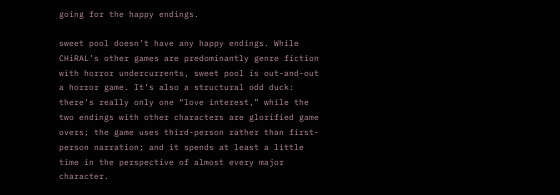going for the happy endings.

sweet pool doesn’t have any happy endings. While CHiRAL’s other games are predominantly genre fiction with horror undercurrents, sweet pool is out-and-out a horror game. It’s also a structural odd duck: there’s really only one “love interest,” while the two endings with other characters are glorified game overs; the game uses third-person rather than first-person narration; and it spends at least a little time in the perspective of almost every major character.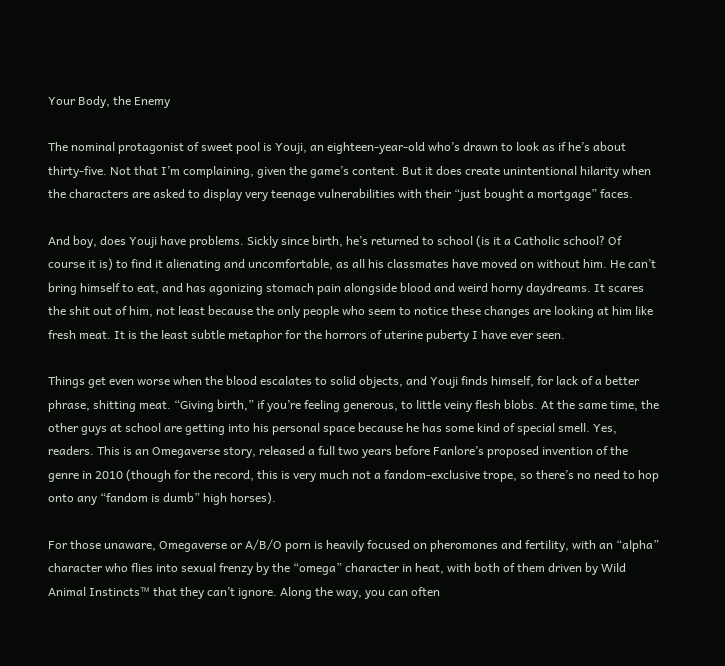Your Body, the Enemy

The nominal protagonist of sweet pool is Youji, an eighteen-year-old who’s drawn to look as if he’s about thirty-five. Not that I’m complaining, given the game’s content. But it does create unintentional hilarity when the characters are asked to display very teenage vulnerabilities with their “just bought a mortgage” faces.

And boy, does Youji have problems. Sickly since birth, he’s returned to school (is it a Catholic school? Of course it is) to find it alienating and uncomfortable, as all his classmates have moved on without him. He can’t bring himself to eat, and has agonizing stomach pain alongside blood and weird horny daydreams. It scares the shit out of him, not least because the only people who seem to notice these changes are looking at him like fresh meat. It is the least subtle metaphor for the horrors of uterine puberty I have ever seen.

Things get even worse when the blood escalates to solid objects, and Youji finds himself, for lack of a better phrase, shitting meat. “Giving birth,” if you’re feeling generous, to little veiny flesh blobs. At the same time, the other guys at school are getting into his personal space because he has some kind of special smell. Yes, readers. This is an Omegaverse story, released a full two years before Fanlore’s proposed invention of the genre in 2010 (though for the record, this is very much not a fandom-exclusive trope, so there’s no need to hop onto any “fandom is dumb” high horses).

For those unaware, Omegaverse or A/B/O porn is heavily focused on pheromones and fertility, with an “alpha” character who flies into sexual frenzy by the “omega” character in heat, with both of them driven by Wild Animal Instincts™ that they can’t ignore. Along the way, you can often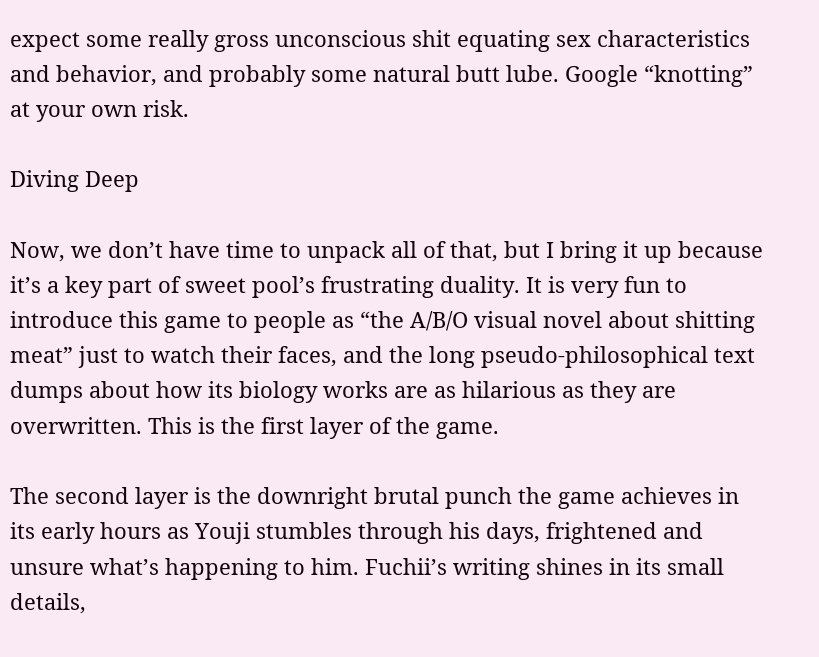expect some really gross unconscious shit equating sex characteristics and behavior, and probably some natural butt lube. Google “knotting” at your own risk.

Diving Deep

Now, we don’t have time to unpack all of that, but I bring it up because it’s a key part of sweet pool’s frustrating duality. It is very fun to introduce this game to people as “the A/B/O visual novel about shitting meat” just to watch their faces, and the long pseudo-philosophical text dumps about how its biology works are as hilarious as they are overwritten. This is the first layer of the game.

The second layer is the downright brutal punch the game achieves in its early hours as Youji stumbles through his days, frightened and unsure what’s happening to him. Fuchii’s writing shines in its small details,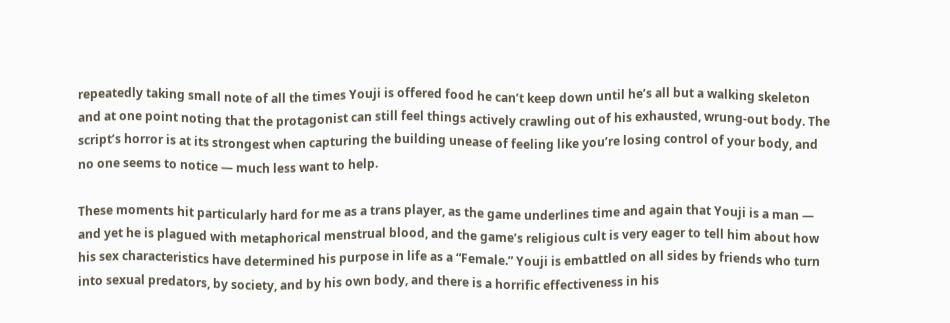repeatedly taking small note of all the times Youji is offered food he can’t keep down until he’s all but a walking skeleton and at one point noting that the protagonist can still feel things actively crawling out of his exhausted, wrung-out body. The script’s horror is at its strongest when capturing the building unease of feeling like you’re losing control of your body, and no one seems to notice — much less want to help.

These moments hit particularly hard for me as a trans player, as the game underlines time and again that Youji is a man — and yet he is plagued with metaphorical menstrual blood, and the game’s religious cult is very eager to tell him about how his sex characteristics have determined his purpose in life as a “Female.” Youji is embattled on all sides by friends who turn into sexual predators, by society, and by his own body, and there is a horrific effectiveness in his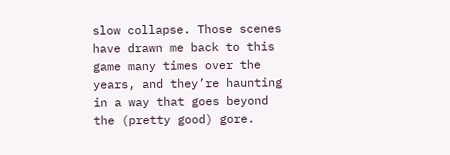slow collapse. Those scenes have drawn me back to this game many times over the years, and they’re haunting in a way that goes beyond the (pretty good) gore.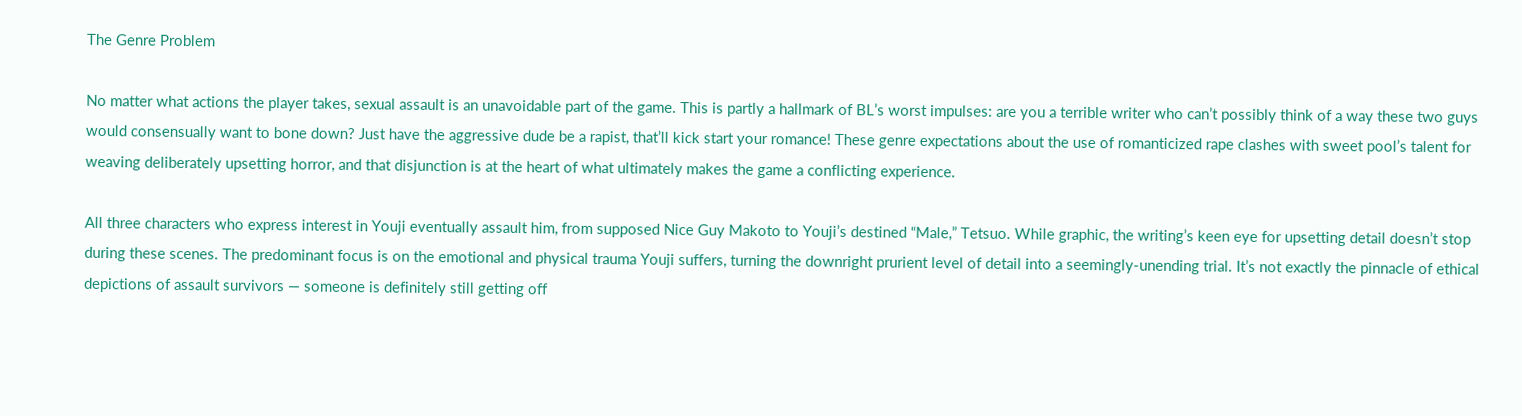The Genre Problem

No matter what actions the player takes, sexual assault is an unavoidable part of the game. This is partly a hallmark of BL’s worst impulses: are you a terrible writer who can’t possibly think of a way these two guys would consensually want to bone down? Just have the aggressive dude be a rapist, that’ll kick start your romance! These genre expectations about the use of romanticized rape clashes with sweet pool’s talent for weaving deliberately upsetting horror, and that disjunction is at the heart of what ultimately makes the game a conflicting experience.

All three characters who express interest in Youji eventually assault him, from supposed Nice Guy Makoto to Youji’s destined “Male,” Tetsuo. While graphic, the writing’s keen eye for upsetting detail doesn’t stop during these scenes. The predominant focus is on the emotional and physical trauma Youji suffers, turning the downright prurient level of detail into a seemingly-unending trial. It’s not exactly the pinnacle of ethical depictions of assault survivors — someone is definitely still getting off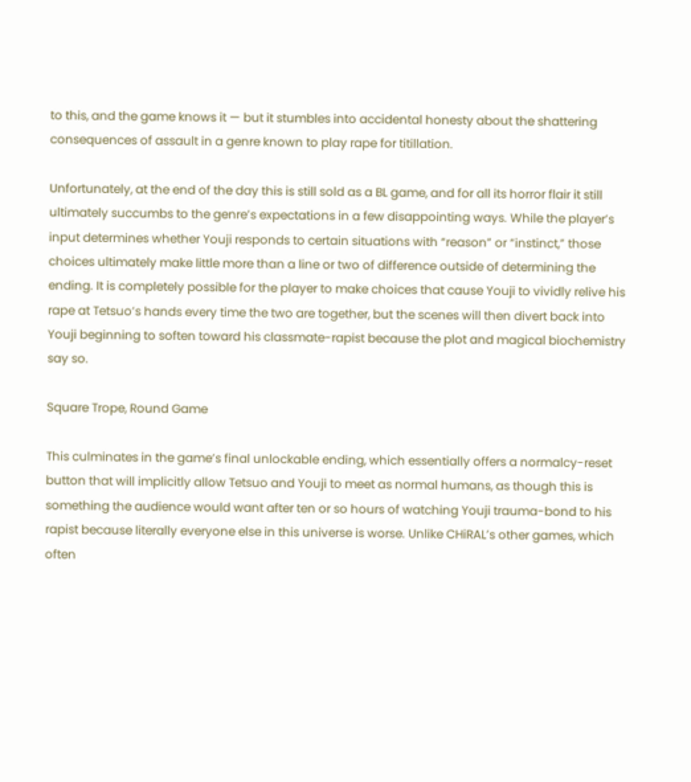to this, and the game knows it — but it stumbles into accidental honesty about the shattering consequences of assault in a genre known to play rape for titillation.

Unfortunately, at the end of the day this is still sold as a BL game, and for all its horror flair it still ultimately succumbs to the genre’s expectations in a few disappointing ways. While the player’s input determines whether Youji responds to certain situations with “reason” or “instinct,” those choices ultimately make little more than a line or two of difference outside of determining the ending. It is completely possible for the player to make choices that cause Youji to vividly relive his rape at Tetsuo’s hands every time the two are together, but the scenes will then divert back into Youji beginning to soften toward his classmate-rapist because the plot and magical biochemistry say so.

Square Trope, Round Game

This culminates in the game’s final unlockable ending, which essentially offers a normalcy-reset button that will implicitly allow Tetsuo and Youji to meet as normal humans, as though this is something the audience would want after ten or so hours of watching Youji trauma-bond to his rapist because literally everyone else in this universe is worse. Unlike CHiRAL’s other games, which often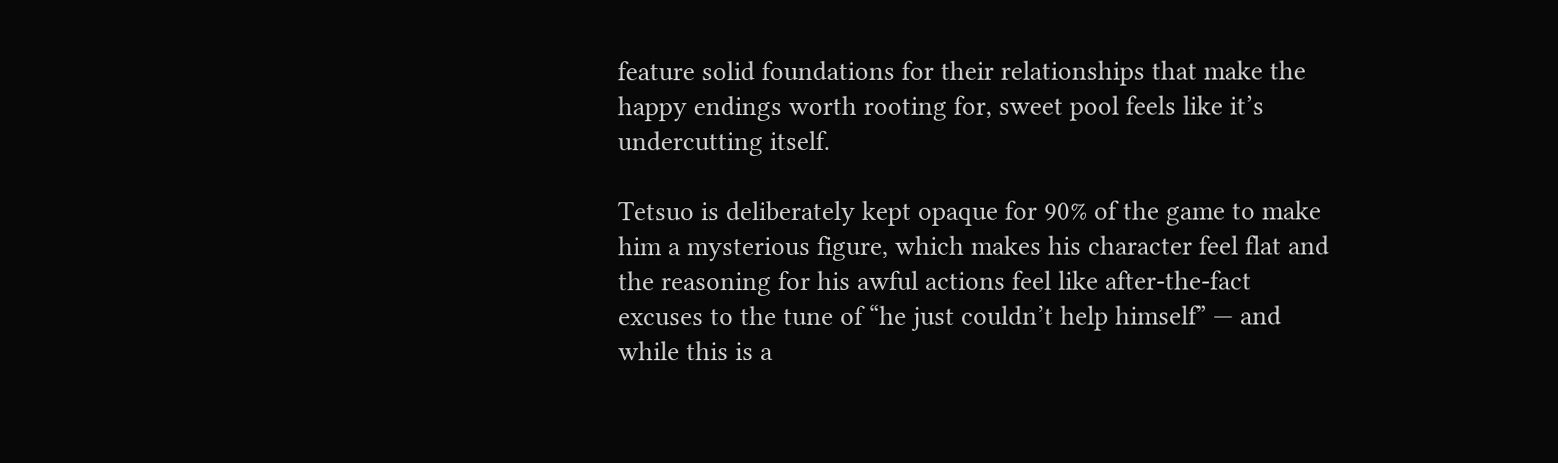feature solid foundations for their relationships that make the happy endings worth rooting for, sweet pool feels like it’s undercutting itself.

Tetsuo is deliberately kept opaque for 90% of the game to make him a mysterious figure, which makes his character feel flat and the reasoning for his awful actions feel like after-the-fact excuses to the tune of “he just couldn’t help himself” — and while this is a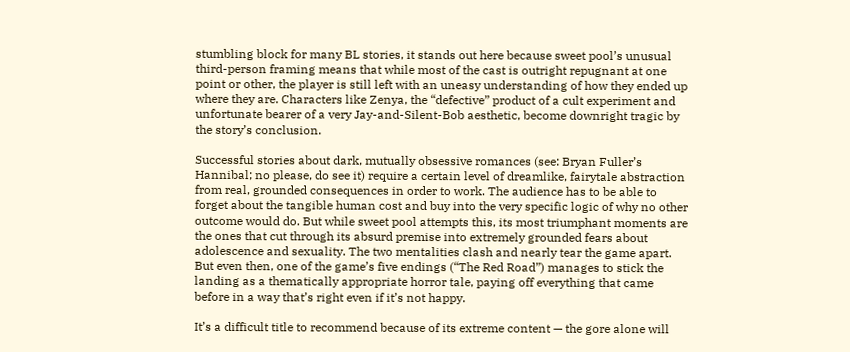stumbling block for many BL stories, it stands out here because sweet pool’s unusual third-person framing means that while most of the cast is outright repugnant at one point or other, the player is still left with an uneasy understanding of how they ended up where they are. Characters like Zenya, the “defective” product of a cult experiment and unfortunate bearer of a very Jay-and-Silent-Bob aesthetic, become downright tragic by the story’s conclusion.

Successful stories about dark, mutually obsessive romances (see: Bryan Fuller’s Hannibal; no please, do see it) require a certain level of dreamlike, fairytale abstraction from real, grounded consequences in order to work. The audience has to be able to forget about the tangible human cost and buy into the very specific logic of why no other outcome would do. But while sweet pool attempts this, its most triumphant moments are the ones that cut through its absurd premise into extremely grounded fears about adolescence and sexuality. The two mentalities clash and nearly tear the game apart. But even then, one of the game’s five endings (“The Red Road”) manages to stick the landing as a thematically appropriate horror tale, paying off everything that came before in a way that’s right even if it’s not happy.

It’s a difficult title to recommend because of its extreme content — the gore alone will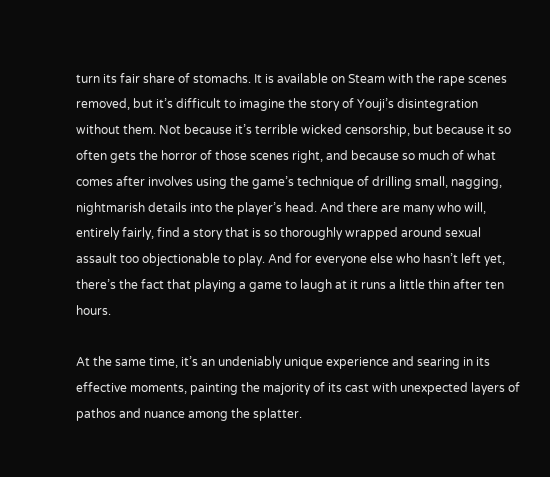turn its fair share of stomachs. It is available on Steam with the rape scenes removed, but it’s difficult to imagine the story of Youji’s disintegration without them. Not because it’s terrible wicked censorship, but because it so often gets the horror of those scenes right, and because so much of what comes after involves using the game’s technique of drilling small, nagging, nightmarish details into the player’s head. And there are many who will, entirely fairly, find a story that is so thoroughly wrapped around sexual assault too objectionable to play. And for everyone else who hasn’t left yet, there’s the fact that playing a game to laugh at it runs a little thin after ten hours.

At the same time, it’s an undeniably unique experience and searing in its effective moments, painting the majority of its cast with unexpected layers of pathos and nuance among the splatter.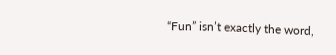“Fun” isn’t exactly the word,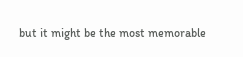but it might be the most memorable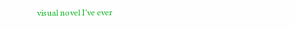visual novel I’ve ever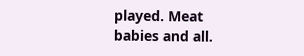played. Meat babies and all.